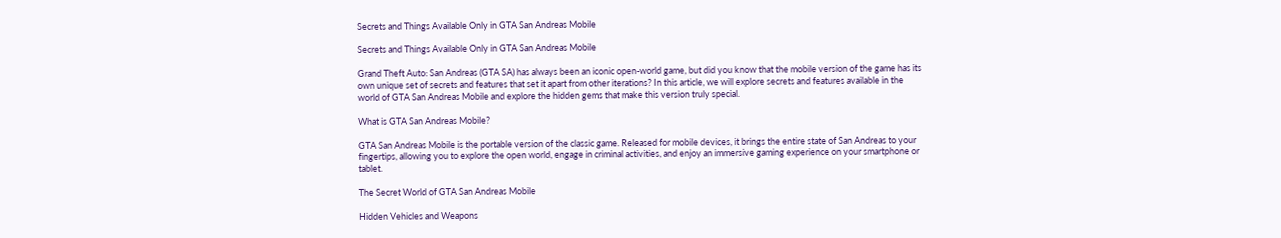Secrets and Things Available Only in GTA San Andreas Mobile

Secrets and Things Available Only in GTA San Andreas Mobile

Grand Theft Auto: San Andreas (GTA SA) has always been an iconic open-world game, but did you know that the mobile version of the game has its own unique set of secrets and features that set it apart from other iterations? In this article, we will explore secrets and features available in the world of GTA San Andreas Mobile and explore the hidden gems that make this version truly special.

What is GTA San Andreas Mobile?

GTA San Andreas Mobile is the portable version of the classic game. Released for mobile devices, it brings the entire state of San Andreas to your fingertips, allowing you to explore the open world, engage in criminal activities, and enjoy an immersive gaming experience on your smartphone or tablet.

The Secret World of GTA San Andreas Mobile

Hidden Vehicles and Weapons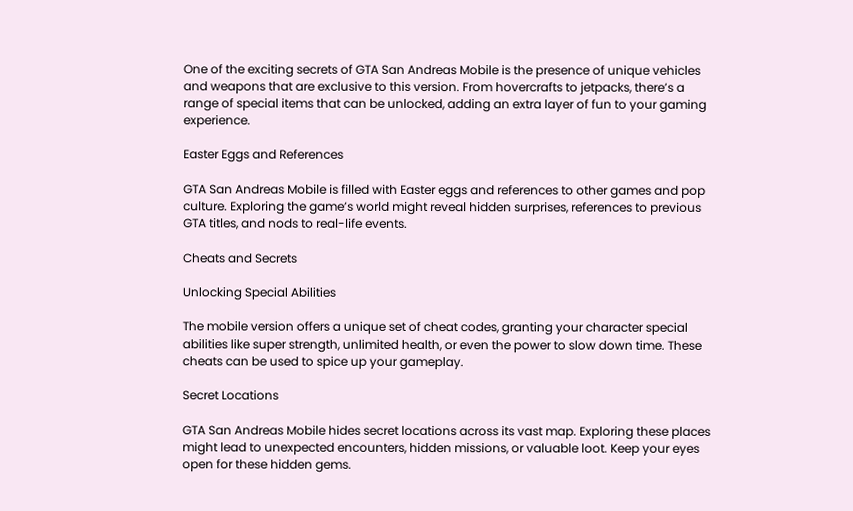One of the exciting secrets of GTA San Andreas Mobile is the presence of unique vehicles and weapons that are exclusive to this version. From hovercrafts to jetpacks, there’s a range of special items that can be unlocked, adding an extra layer of fun to your gaming experience.

Easter Eggs and References

GTA San Andreas Mobile is filled with Easter eggs and references to other games and pop culture. Exploring the game’s world might reveal hidden surprises, references to previous GTA titles, and nods to real-life events.

Cheats and Secrets

Unlocking Special Abilities

The mobile version offers a unique set of cheat codes, granting your character special abilities like super strength, unlimited health, or even the power to slow down time. These cheats can be used to spice up your gameplay.

Secret Locations

GTA San Andreas Mobile hides secret locations across its vast map. Exploring these places might lead to unexpected encounters, hidden missions, or valuable loot. Keep your eyes open for these hidden gems.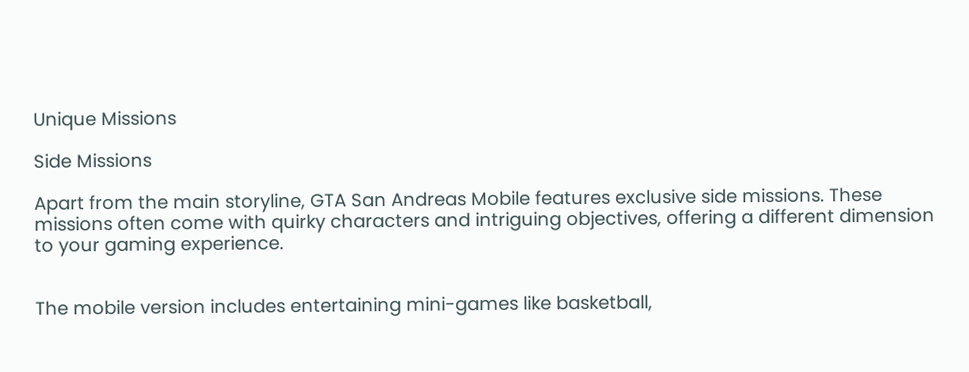Unique Missions

Side Missions

Apart from the main storyline, GTA San Andreas Mobile features exclusive side missions. These missions often come with quirky characters and intriguing objectives, offering a different dimension to your gaming experience.


The mobile version includes entertaining mini-games like basketball,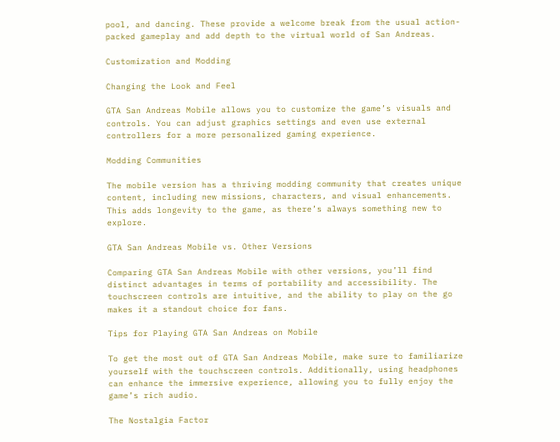pool, and dancing. These provide a welcome break from the usual action-packed gameplay and add depth to the virtual world of San Andreas.

Customization and Modding

Changing the Look and Feel

GTA San Andreas Mobile allows you to customize the game’s visuals and controls. You can adjust graphics settings and even use external controllers for a more personalized gaming experience.

Modding Communities

The mobile version has a thriving modding community that creates unique content, including new missions, characters, and visual enhancements. This adds longevity to the game, as there’s always something new to explore.

GTA San Andreas Mobile vs. Other Versions

Comparing GTA San Andreas Mobile with other versions, you’ll find distinct advantages in terms of portability and accessibility. The touchscreen controls are intuitive, and the ability to play on the go makes it a standout choice for fans.

Tips for Playing GTA San Andreas on Mobile

To get the most out of GTA San Andreas Mobile, make sure to familiarize yourself with the touchscreen controls. Additionally, using headphones can enhance the immersive experience, allowing you to fully enjoy the game’s rich audio.

The Nostalgia Factor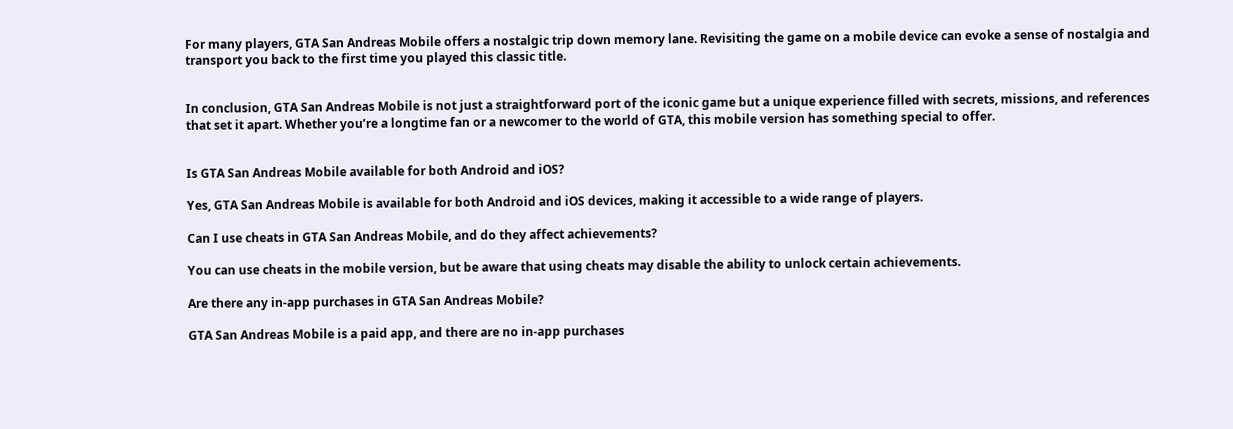For many players, GTA San Andreas Mobile offers a nostalgic trip down memory lane. Revisiting the game on a mobile device can evoke a sense of nostalgia and transport you back to the first time you played this classic title.


In conclusion, GTA San Andreas Mobile is not just a straightforward port of the iconic game but a unique experience filled with secrets, missions, and references that set it apart. Whether you’re a longtime fan or a newcomer to the world of GTA, this mobile version has something special to offer.


Is GTA San Andreas Mobile available for both Android and iOS?

Yes, GTA San Andreas Mobile is available for both Android and iOS devices, making it accessible to a wide range of players.

Can I use cheats in GTA San Andreas Mobile, and do they affect achievements?

You can use cheats in the mobile version, but be aware that using cheats may disable the ability to unlock certain achievements.

Are there any in-app purchases in GTA San Andreas Mobile?

GTA San Andreas Mobile is a paid app, and there are no in-app purchases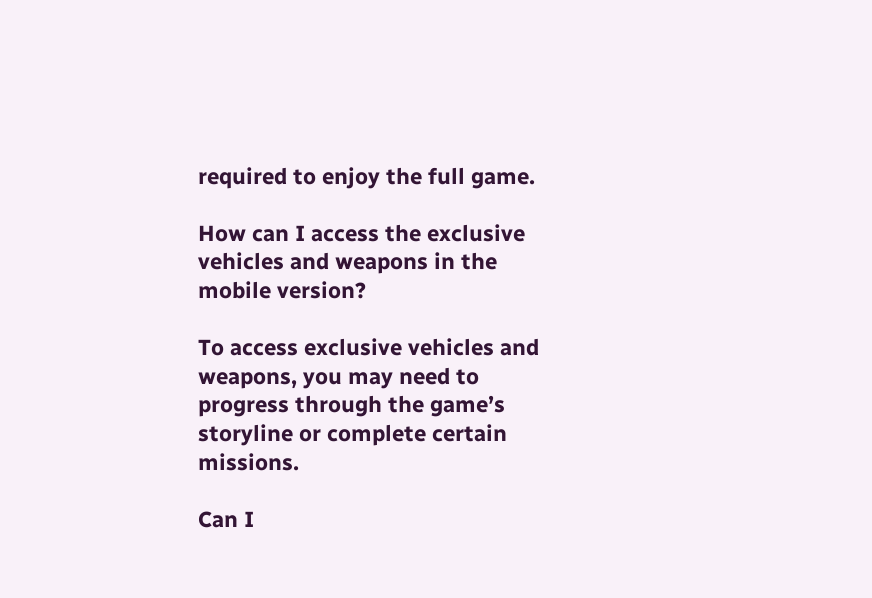required to enjoy the full game.

How can I access the exclusive vehicles and weapons in the mobile version?

To access exclusive vehicles and weapons, you may need to progress through the game’s storyline or complete certain missions.

Can I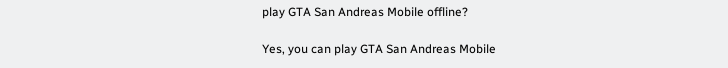play GTA San Andreas Mobile offline?

Yes, you can play GTA San Andreas Mobile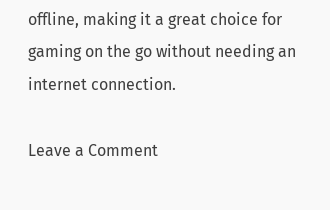offline, making it a great choice for gaming on the go without needing an internet connection.

Leave a Comment